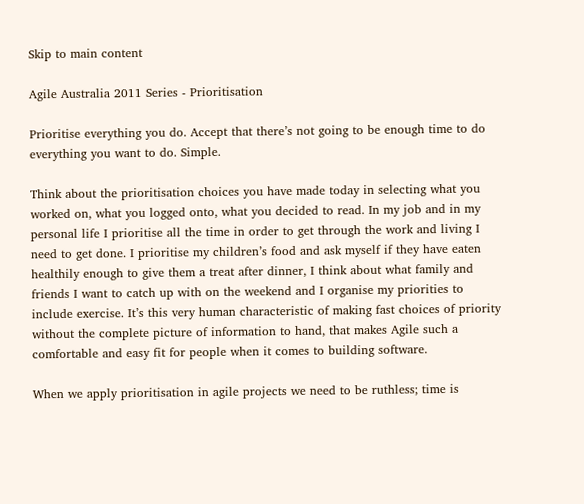Skip to main content

Agile Australia 2011 Series - Prioritisation

Prioritise everything you do. Accept that there’s not going to be enough time to do everything you want to do. Simple.

Think about the prioritisation choices you have made today in selecting what you worked on, what you logged onto, what you decided to read. In my job and in my personal life I prioritise all the time in order to get through the work and living I need to get done. I prioritise my children’s food and ask myself if they have eaten healthily enough to give them a treat after dinner, I think about what family and friends I want to catch up with on the weekend and I organise my priorities to include exercise. It’s this very human characteristic of making fast choices of priority without the complete picture of information to hand, that makes Agile such a comfortable and easy fit for people when it comes to building software.

When we apply prioritisation in agile projects we need to be ruthless; time is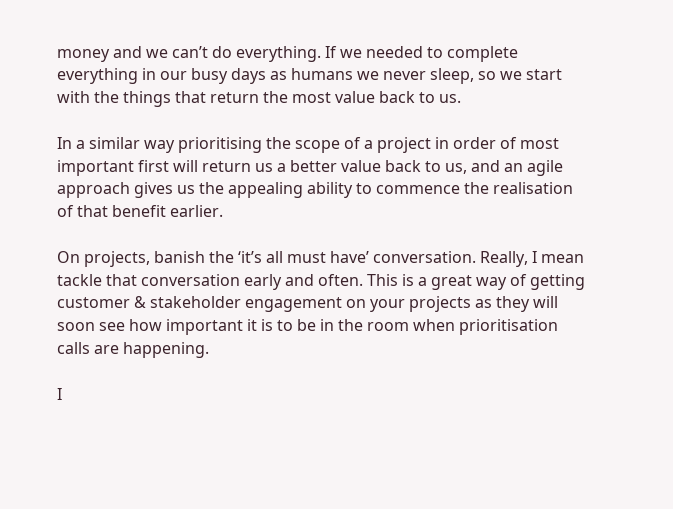money and we can’t do everything. If we needed to complete everything in our busy days as humans we never sleep, so we start with the things that return the most value back to us.

In a similar way prioritising the scope of a project in order of most important first will return us a better value back to us, and an agile approach gives us the appealing ability to commence the realisation of that benefit earlier.

On projects, banish the ‘it’s all must have’ conversation. Really, I mean tackle that conversation early and often. This is a great way of getting customer & stakeholder engagement on your projects as they will soon see how important it is to be in the room when prioritisation calls are happening.

I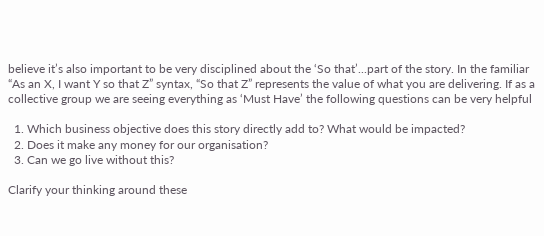believe it’s also important to be very disciplined about the ‘So that’...part of the story. In the familiar “As an X, I want Y so that Z” syntax, “So that Z” represents the value of what you are delivering. If as a collective group we are seeing everything as ‘Must Have’ the following questions can be very helpful

  1. Which business objective does this story directly add to? What would be impacted?
  2. Does it make any money for our organisation?
  3. Can we go live without this?

Clarify your thinking around these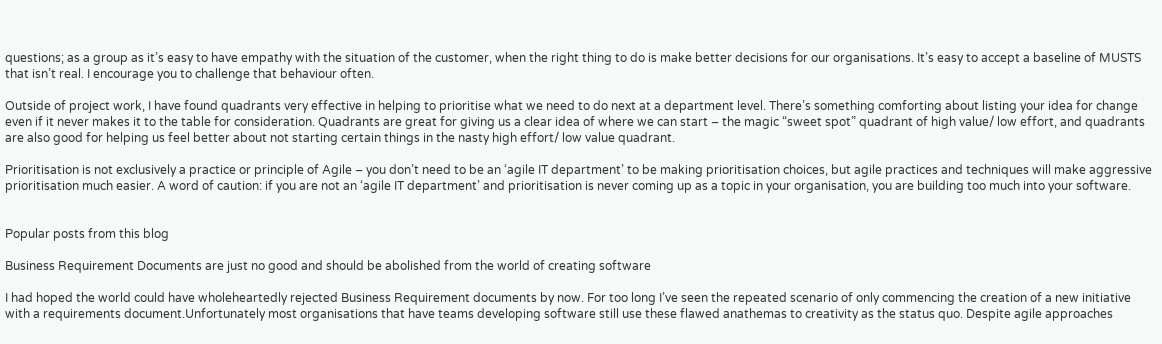questions; as a group as it’s easy to have empathy with the situation of the customer, when the right thing to do is make better decisions for our organisations. It’s easy to accept a baseline of MUSTS that isn’t real. I encourage you to challenge that behaviour often.

Outside of project work, I have found quadrants very effective in helping to prioritise what we need to do next at a department level. There’s something comforting about listing your idea for change even if it never makes it to the table for consideration. Quadrants are great for giving us a clear idea of where we can start – the magic “sweet spot” quadrant of high value/ low effort, and quadrants are also good for helping us feel better about not starting certain things in the nasty high effort/ low value quadrant.

Prioritisation is not exclusively a practice or principle of Agile – you don’t need to be an ‘agile IT department’ to be making prioritisation choices, but agile practices and techniques will make aggressive prioritisation much easier. A word of caution: if you are not an ‘agile IT department’ and prioritisation is never coming up as a topic in your organisation, you are building too much into your software.


Popular posts from this blog

Business Requirement Documents are just no good and should be abolished from the world of creating software

I had hoped the world could have wholeheartedly rejected Business Requirement documents by now. For too long I’ve seen the repeated scenario of only commencing the creation of a new initiative with a requirements document.Unfortunately most organisations that have teams developing software still use these flawed anathemas to creativity as the status quo. Despite agile approaches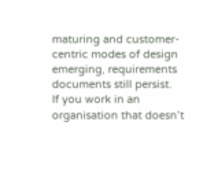maturing and customer-centric modes of design emerging, requirements documents still persist.
If you work in an organisation that doesn’t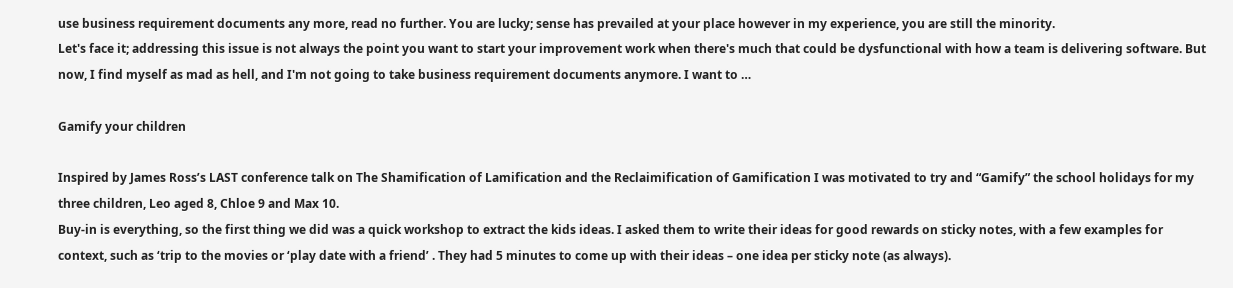use business requirement documents any more, read no further. You are lucky; sense has prevailed at your place however in my experience, you are still the minority.
Let's face it; addressing this issue is not always the point you want to start your improvement work when there's much that could be dysfunctional with how a team is delivering software. But now, I find myself as mad as hell, and I'm not going to take business requirement documents anymore. I want to …

Gamify your children

Inspired by James Ross’s LAST conference talk on The Shamification of Lamification and the Reclaimification of Gamification I was motivated to try and “Gamify” the school holidays for my three children, Leo aged 8, Chloe 9 and Max 10.
Buy-in is everything, so the first thing we did was a quick workshop to extract the kids ideas. I asked them to write their ideas for good rewards on sticky notes, with a few examples for context, such as ‘trip to the movies or ‘play date with a friend’ . They had 5 minutes to come up with their ideas – one idea per sticky note (as always).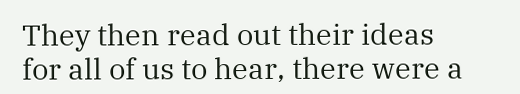They then read out their ideas for all of us to hear, there were a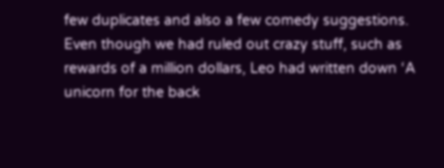few duplicates and also a few comedy suggestions. Even though we had ruled out crazy stuff, such as rewards of a million dollars, Leo had written down ‘A unicorn for the back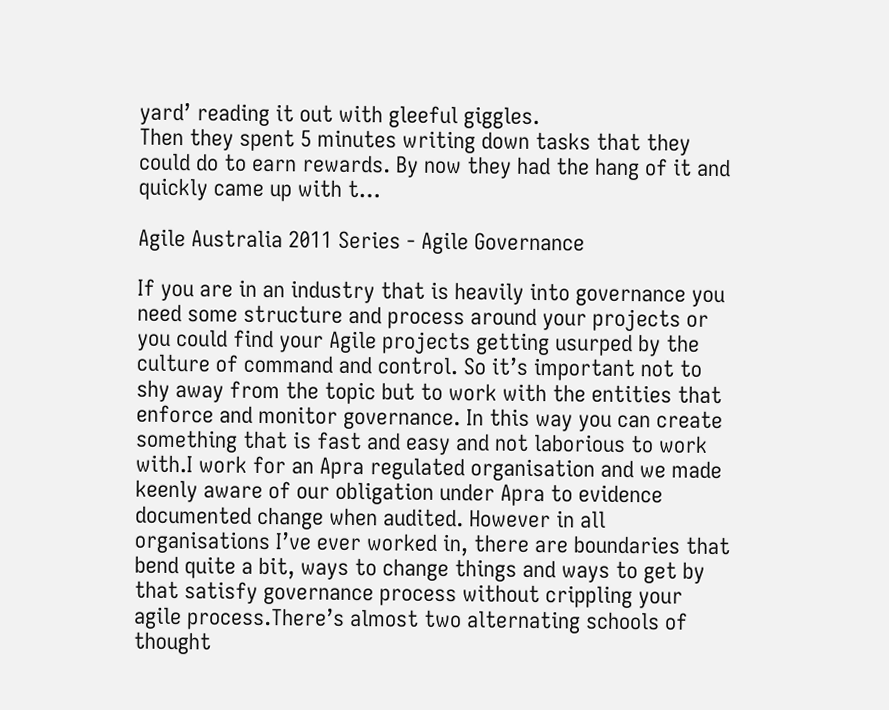yard’ reading it out with gleeful giggles.
Then they spent 5 minutes writing down tasks that they could do to earn rewards. By now they had the hang of it and quickly came up with t…

Agile Australia 2011 Series - Agile Governance

If you are in an industry that is heavily into governance you need some structure and process around your projects or you could find your Agile projects getting usurped by the culture of command and control. So it’s important not to shy away from the topic but to work with the entities that enforce and monitor governance. In this way you can create something that is fast and easy and not laborious to work with.I work for an Apra regulated organisation and we made keenly aware of our obligation under Apra to evidence documented change when audited. However in all organisations I’ve ever worked in, there are boundaries that bend quite a bit, ways to change things and ways to get by that satisfy governance process without crippling your agile process.There’s almost two alternating schools of thought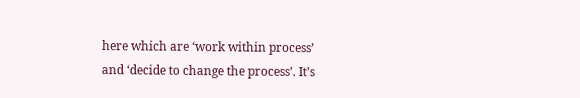here which are ‘work within process’ and ‘decide to change the process’. It’s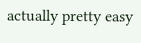actually pretty easy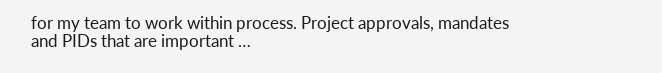for my team to work within process. Project approvals, mandates and PIDs that are important …